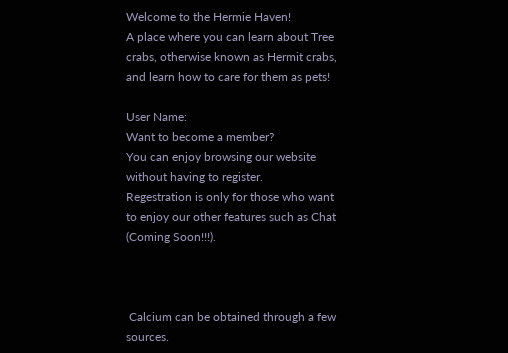Welcome to the Hermie Haven!
A place where you can learn about Tree crabs, otherwise known as Hermit crabs, and learn how to care for them as pets!

User Name:
Want to become a member?
You can enjoy browsing our website without having to register.
Regestration is only for those who want to enjoy our other features such as Chat
(Coming Soon!!!).



 Calcium can be obtained through a few sources.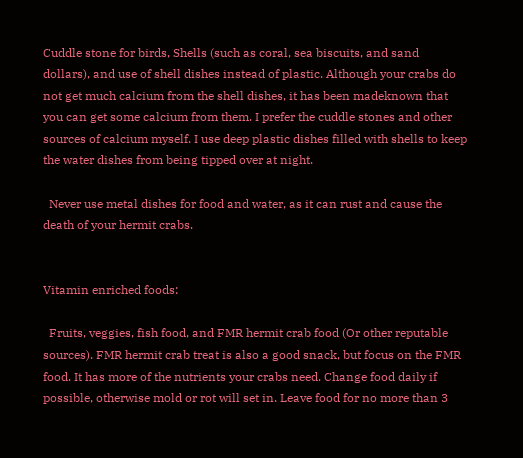Cuddle stone for birds, Shells (such as coral, sea biscuits, and sand dollars), and use of shell dishes instead of plastic. Although your crabs do not get much calcium from the shell dishes, it has been madeknown that you can get some calcium from them. I prefer the cuddle stones and other sources of calcium myself. I use deep plastic dishes filled with shells to keep the water dishes from being tipped over at night.

  Never use metal dishes for food and water, as it can rust and cause the death of your hermit crabs.


Vitamin enriched foods:

  Fruits, veggies, fish food, and FMR hermit crab food (Or other reputable sources). FMR hermit crab treat is also a good snack, but focus on the FMR food. It has more of the nutrients your crabs need. Change food daily if possible, otherwise mold or rot will set in. Leave food for no more than 3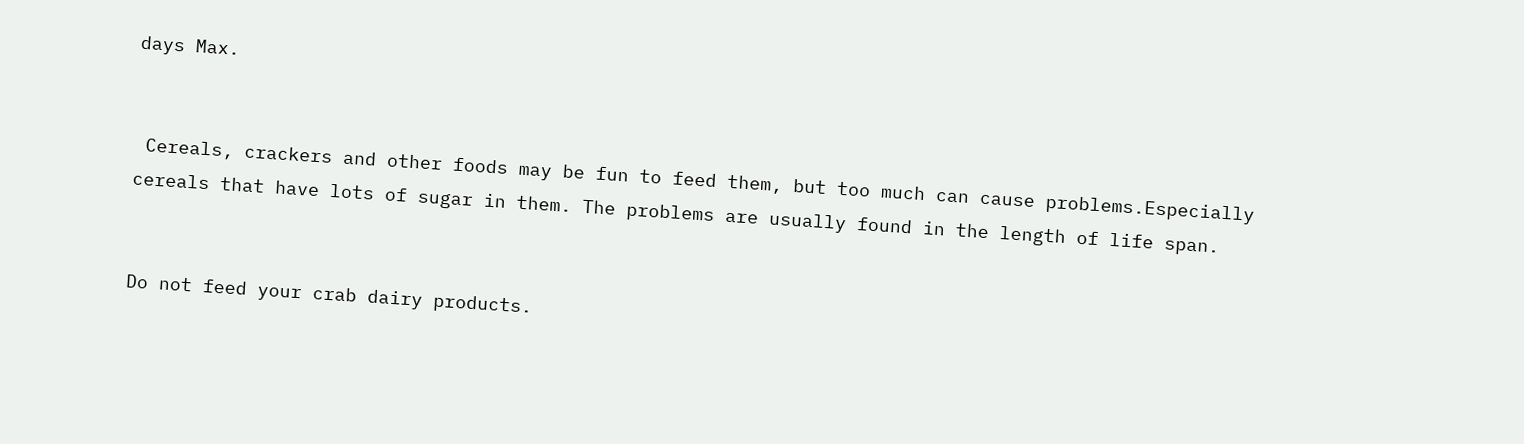days Max.


 Cereals, crackers and other foods may be fun to feed them, but too much can cause problems.Especially cereals that have lots of sugar in them. The problems are usually found in the length of life span.


Do not feed your crab dairy products.